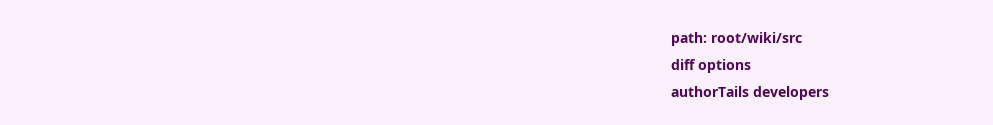path: root/wiki/src
diff options
authorTails developers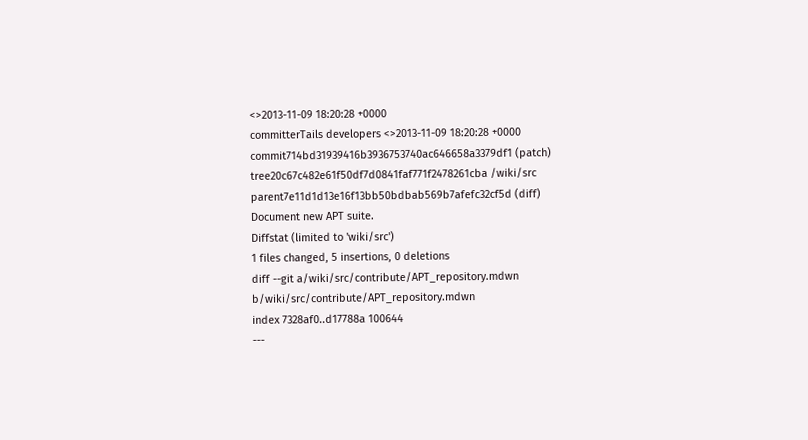<>2013-11-09 18:20:28 +0000
committerTails developers <>2013-11-09 18:20:28 +0000
commit714bd31939416b3936753740ac646658a3379df1 (patch)
tree20c67c482e61f50df7d0841faf771f2478261cba /wiki/src
parent7e11d1d13e16f13bb50bdbab569b7afefc32cf5d (diff)
Document new APT suite.
Diffstat (limited to 'wiki/src')
1 files changed, 5 insertions, 0 deletions
diff --git a/wiki/src/contribute/APT_repository.mdwn b/wiki/src/contribute/APT_repository.mdwn
index 7328af0..d17788a 100644
---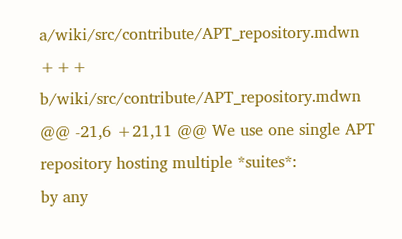a/wiki/src/contribute/APT_repository.mdwn
+++ b/wiki/src/contribute/APT_repository.mdwn
@@ -21,6 +21,11 @@ We use one single APT repository hosting multiple *suites*:
by any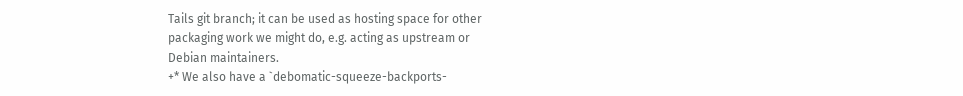Tails git branch; it can be used as hosting space for other
packaging work we might do, e.g. acting as upstream or
Debian maintainers.
+* We also have a `debomatic-squeeze-backports-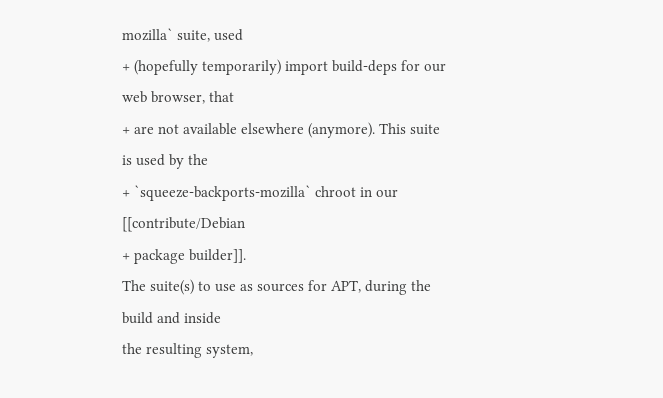mozilla` suite, used
+ (hopefully temporarily) import build-deps for our web browser, that
+ are not available elsewhere (anymore). This suite is used by the
+ `squeeze-backports-mozilla` chroot in our [[contribute/Debian
+ package builder]].
The suite(s) to use as sources for APT, during the build and inside
the resulting system,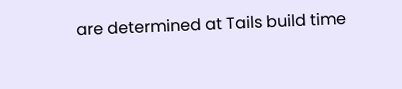are determined at Tails build time